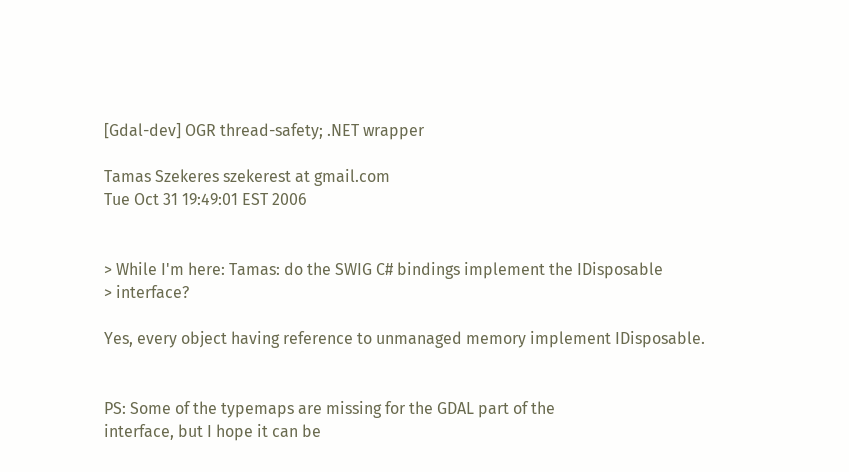[Gdal-dev] OGR thread-safety; .NET wrapper

Tamas Szekeres szekerest at gmail.com
Tue Oct 31 19:49:01 EST 2006


> While I'm here: Tamas: do the SWIG C# bindings implement the IDisposable
> interface?

Yes, every object having reference to unmanaged memory implement IDisposable.


PS: Some of the typemaps are missing for the GDAL part of the
interface, but I hope it can be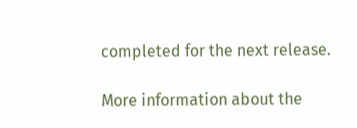completed for the next release.

More information about the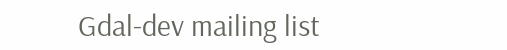Gdal-dev mailing list